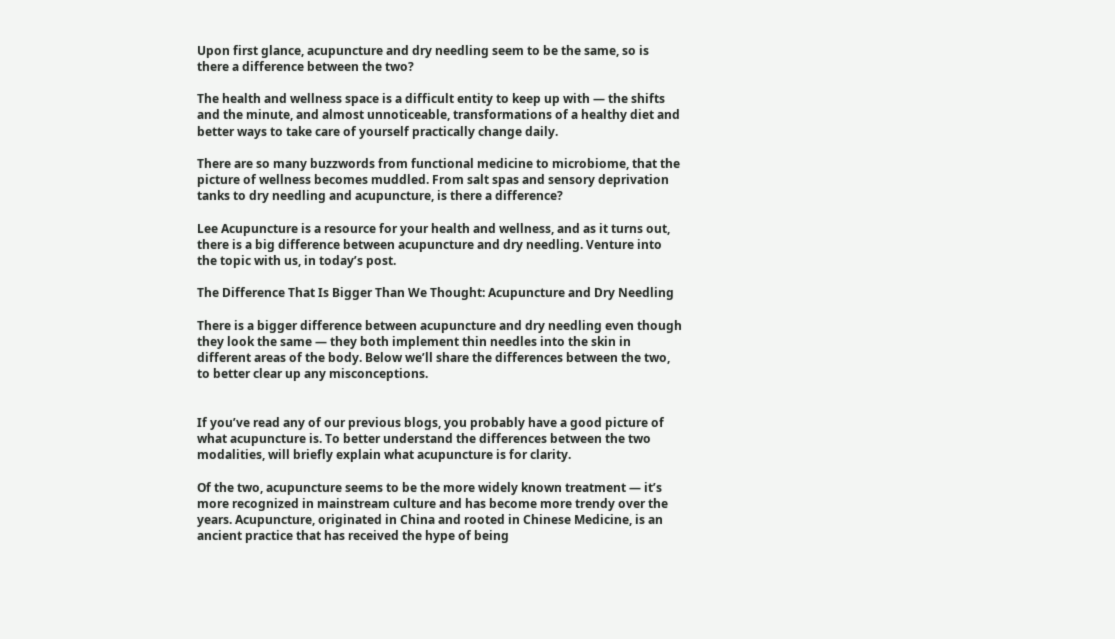Upon first glance, acupuncture and dry needling seem to be the same, so is there a difference between the two?

The health and wellness space is a difficult entity to keep up with — the shifts and the minute, and almost unnoticeable, transformations of a healthy diet and better ways to take care of yourself practically change daily.

There are so many buzzwords from functional medicine to microbiome, that the picture of wellness becomes muddled. From salt spas and sensory deprivation tanks to dry needling and acupuncture, is there a difference?

Lee Acupuncture is a resource for your health and wellness, and as it turns out, there is a big difference between acupuncture and dry needling. Venture into the topic with us, in today’s post.

The Difference That Is Bigger Than We Thought: Acupuncture and Dry Needling

There is a bigger difference between acupuncture and dry needling even though they look the same — they both implement thin needles into the skin in different areas of the body. Below we’ll share the differences between the two, to better clear up any misconceptions.


If you’ve read any of our previous blogs, you probably have a good picture of what acupuncture is. To better understand the differences between the two modalities, will briefly explain what acupuncture is for clarity.

Of the two, acupuncture seems to be the more widely known treatment — it’s more recognized in mainstream culture and has become more trendy over the years. Acupuncture, originated in China and rooted in Chinese Medicine, is an ancient practice that has received the hype of being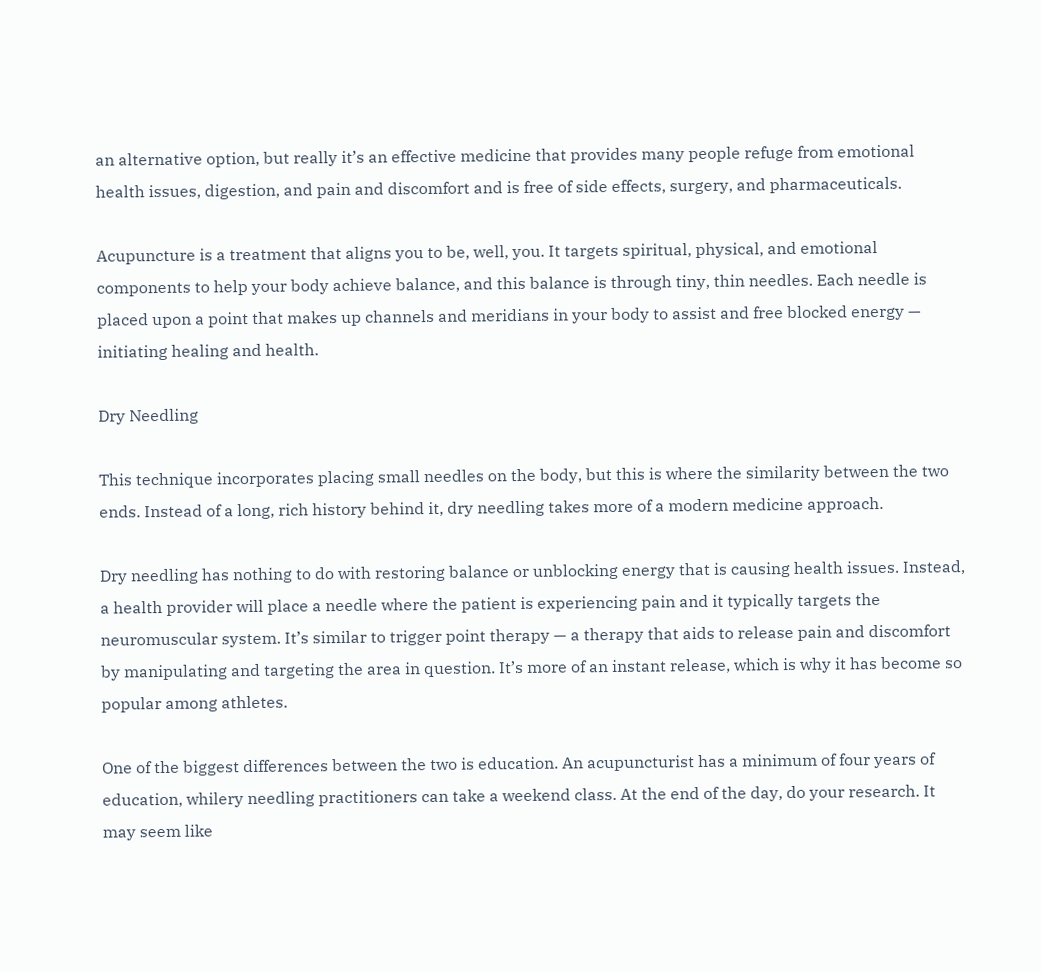an alternative option, but really it’s an effective medicine that provides many people refuge from emotional health issues, digestion, and pain and discomfort and is free of side effects, surgery, and pharmaceuticals.

Acupuncture is a treatment that aligns you to be, well, you. It targets spiritual, physical, and emotional components to help your body achieve balance, and this balance is through tiny, thin needles. Each needle is placed upon a point that makes up channels and meridians in your body to assist and free blocked energy — initiating healing and health.

Dry Needling

This technique incorporates placing small needles on the body, but this is where the similarity between the two ends. Instead of a long, rich history behind it, dry needling takes more of a modern medicine approach.

Dry needling has nothing to do with restoring balance or unblocking energy that is causing health issues. Instead, a health provider will place a needle where the patient is experiencing pain and it typically targets the neuromuscular system. It’s similar to trigger point therapy — a therapy that aids to release pain and discomfort by manipulating and targeting the area in question. It’s more of an instant release, which is why it has become so popular among athletes.

One of the biggest differences between the two is education. An acupuncturist has a minimum of four years of education, whilery needling practitioners can take a weekend class. At the end of the day, do your research. It may seem like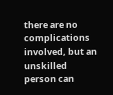there are no complications involved, but an unskilled person can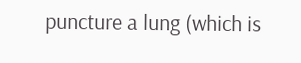puncture a lung (which is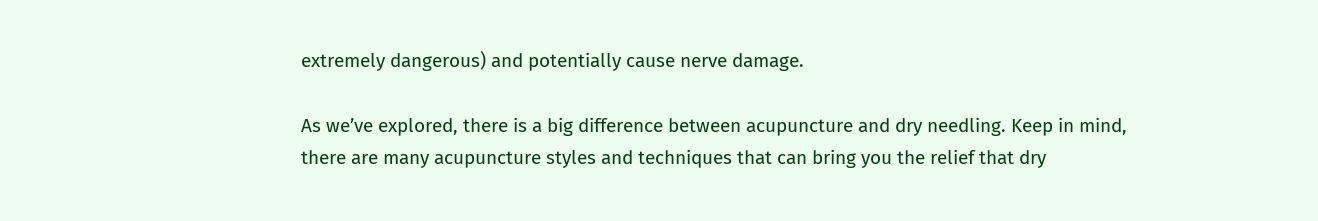extremely dangerous) and potentially cause nerve damage.

As we’ve explored, there is a big difference between acupuncture and dry needling. Keep in mind, there are many acupuncture styles and techniques that can bring you the relief that dry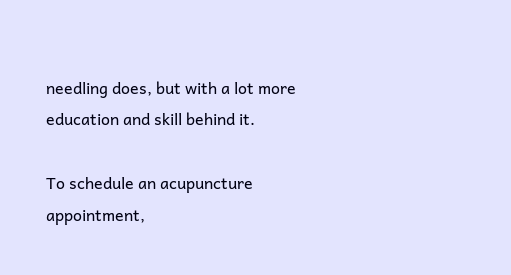needling does, but with a lot more education and skill behind it.

To schedule an acupuncture appointment,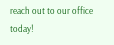reach out to our office today!